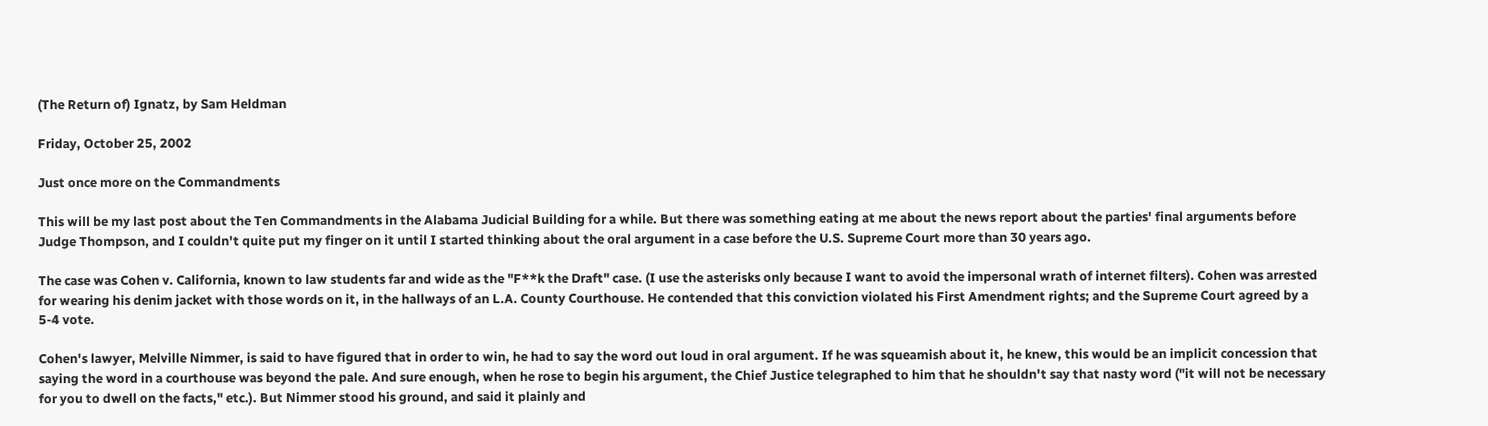(The Return of) Ignatz, by Sam Heldman

Friday, October 25, 2002

Just once more on the Commandments

This will be my last post about the Ten Commandments in the Alabama Judicial Building for a while. But there was something eating at me about the news report about the parties' final arguments before Judge Thompson, and I couldn't quite put my finger on it until I started thinking about the oral argument in a case before the U.S. Supreme Court more than 30 years ago.

The case was Cohen v. California, known to law students far and wide as the "F**k the Draft" case. (I use the asterisks only because I want to avoid the impersonal wrath of internet filters). Cohen was arrested for wearing his denim jacket with those words on it, in the hallways of an L.A. County Courthouse. He contended that this conviction violated his First Amendment rights; and the Supreme Court agreed by a 5-4 vote.

Cohen's lawyer, Melville Nimmer, is said to have figured that in order to win, he had to say the word out loud in oral argument. If he was squeamish about it, he knew, this would be an implicit concession that saying the word in a courthouse was beyond the pale. And sure enough, when he rose to begin his argument, the Chief Justice telegraphed to him that he shouldn't say that nasty word ("it will not be necessary for you to dwell on the facts," etc.). But Nimmer stood his ground, and said it plainly and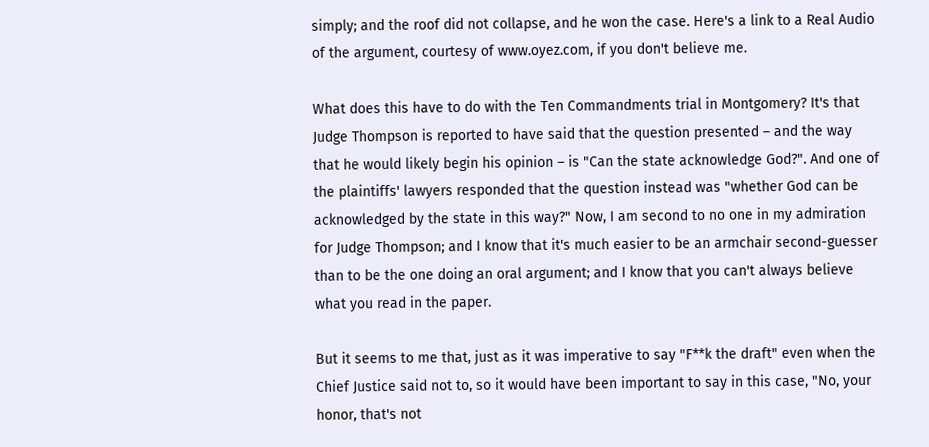simply; and the roof did not collapse, and he won the case. Here's a link to a Real Audio of the argument, courtesy of www.oyez.com, if you don't believe me.

What does this have to do with the Ten Commandments trial in Montgomery? It's that Judge Thompson is reported to have said that the question presented – and the way that he would likely begin his opinion – is "Can the state acknowledge God?". And one of the plaintiffs' lawyers responded that the question instead was "whether God can be acknowledged by the state in this way?" Now, I am second to no one in my admiration for Judge Thompson; and I know that it's much easier to be an armchair second-guesser than to be the one doing an oral argument; and I know that you can't always believe what you read in the paper.

But it seems to me that, just as it was imperative to say "F**k the draft" even when the Chief Justice said not to, so it would have been important to say in this case, "No, your honor, that's not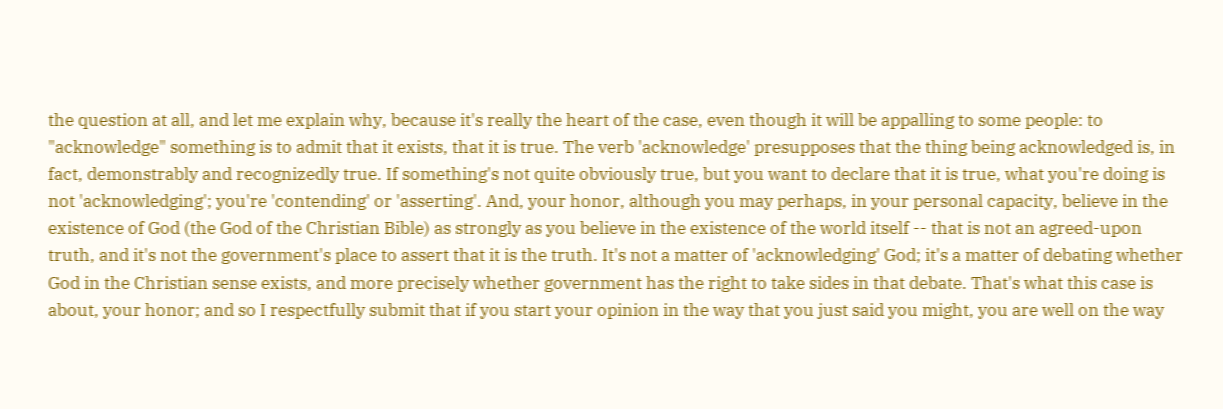the question at all, and let me explain why, because it's really the heart of the case, even though it will be appalling to some people: to "acknowledge" something is to admit that it exists, that it is true. The verb 'acknowledge' presupposes that the thing being acknowledged is, in fact, demonstrably and recognizedly true. If something's not quite obviously true, but you want to declare that it is true, what you're doing is not 'acknowledging'; you're 'contending' or 'asserting'. And, your honor, although you may perhaps, in your personal capacity, believe in the existence of God (the God of the Christian Bible) as strongly as you believe in the existence of the world itself -- that is not an agreed-upon truth, and it's not the government's place to assert that it is the truth. It's not a matter of 'acknowledging' God; it's a matter of debating whether God in the Christian sense exists, and more precisely whether government has the right to take sides in that debate. That's what this case is about, your honor; and so I respectfully submit that if you start your opinion in the way that you just said you might, you are well on the way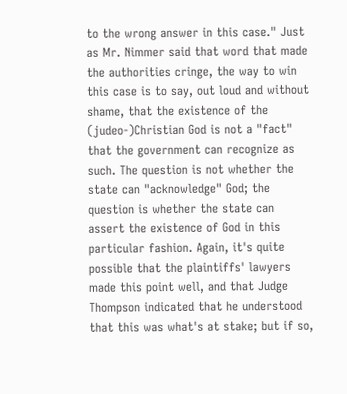to the wrong answer in this case." Just as Mr. Nimmer said that word that made the authorities cringe, the way to win this case is to say, out loud and without shame, that the existence of the (judeo-)Christian God is not a "fact" that the government can recognize as such. The question is not whether the state can "acknowledge" God; the question is whether the state can assert the existence of God in this particular fashion. Again, it's quite possible that the plaintiffs' lawyers made this point well, and that Judge Thompson indicated that he understood that this was what's at stake; but if so,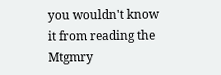you wouldn't know it from reading the Mtgmry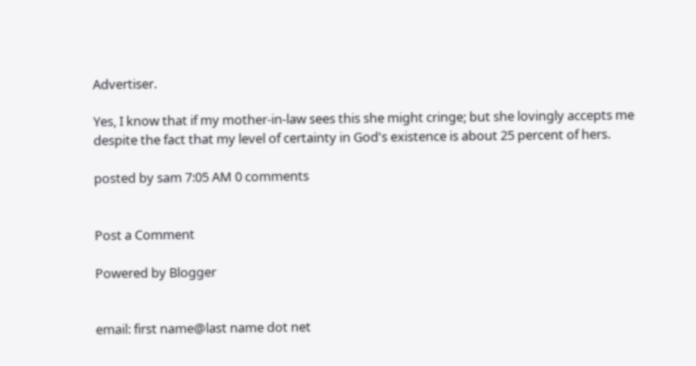Advertiser.

Yes, I know that if my mother-in-law sees this she might cringe; but she lovingly accepts me despite the fact that my level of certainty in God's existence is about 25 percent of hers.

posted by sam 7:05 AM 0 comments


Post a Comment

Powered by Blogger


email: first name@last name dot net